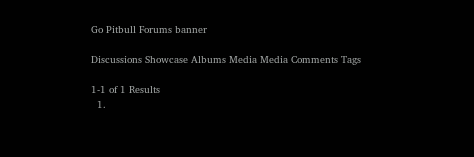Go Pitbull Forums banner

Discussions Showcase Albums Media Media Comments Tags

1-1 of 1 Results
  1.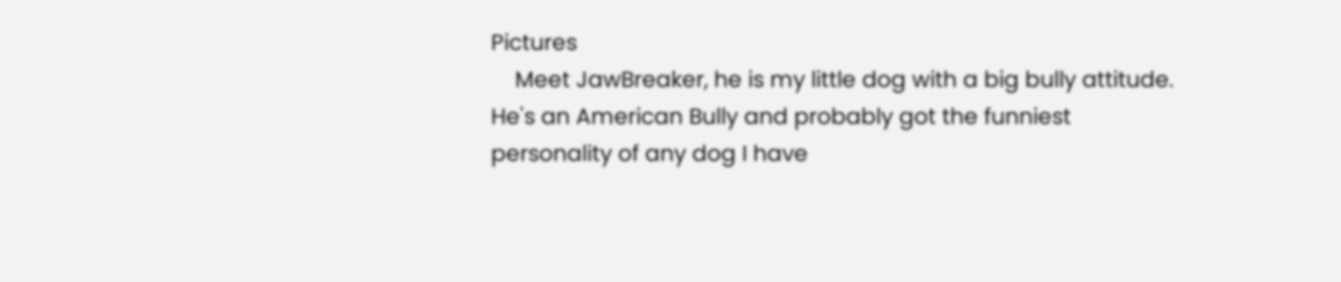Pictures
    Meet JawBreaker, he is my little dog with a big bully attitude. He's an American Bully and probably got the funniest personality of any dog I have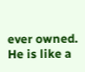ever owned. He is like a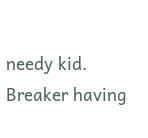needy kid. Breaker having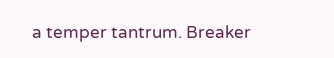a temper tantrum. Breaker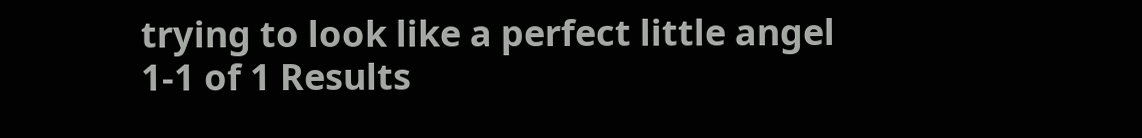trying to look like a perfect little angel
1-1 of 1 Results